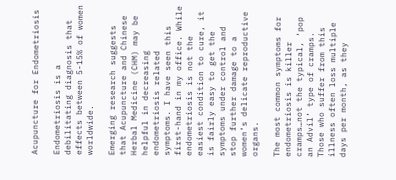Acupuncture for Endometriosis

Endometriosis is a debilitating diagnosis that effects between 5-15% of women worldwide.

Emerging research suggests that Acupuncture and Chinese Herbal Medicine (CHM) may be helpful in decreasing endometriosis related symptoms. I have seen this first-hand in my office. While endometriosis is not the easiest condition to cure, it is fairly easy to get the symptoms under control and stop further damage to a women’s delicate reproductive organs.

The most common symptoms for endometriosis is killer cramps…not the typical, ‘pop an Advil’ type of cramps. Those who suffer from this illness often loss multiple days per month, as they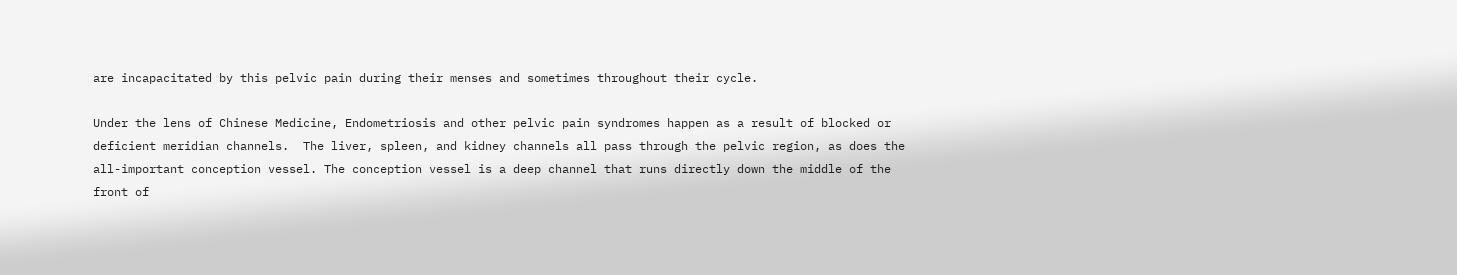are incapacitated by this pelvic pain during their menses and sometimes throughout their cycle.

Under the lens of Chinese Medicine, Endometriosis and other pelvic pain syndromes happen as a result of blocked or deficient meridian channels.  The liver, spleen, and kidney channels all pass through the pelvic region, as does the all-important conception vessel. The conception vessel is a deep channel that runs directly down the middle of the front of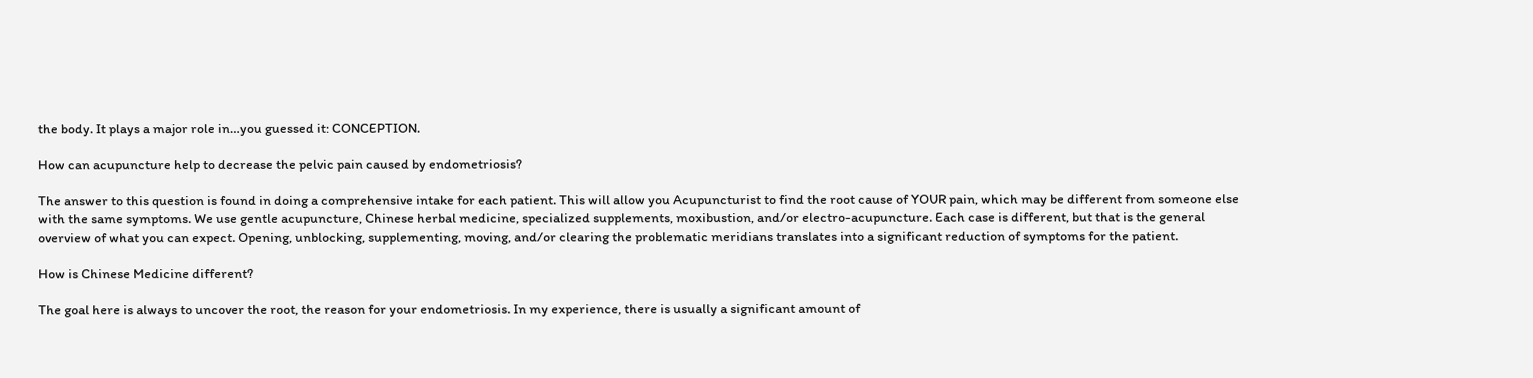the body. It plays a major role in…you guessed it: CONCEPTION.

How can acupuncture help to decrease the pelvic pain caused by endometriosis?

The answer to this question is found in doing a comprehensive intake for each patient. This will allow you Acupuncturist to find the root cause of YOUR pain, which may be different from someone else with the same symptoms. We use gentle acupuncture, Chinese herbal medicine, specialized supplements, moxibustion, and/or electro-acupuncture. Each case is different, but that is the general overview of what you can expect. Opening, unblocking, supplementing, moving, and/or clearing the problematic meridians translates into a significant reduction of symptoms for the patient.

How is Chinese Medicine different?

The goal here is always to uncover the root, the reason for your endometriosis. In my experience, there is usually a significant amount of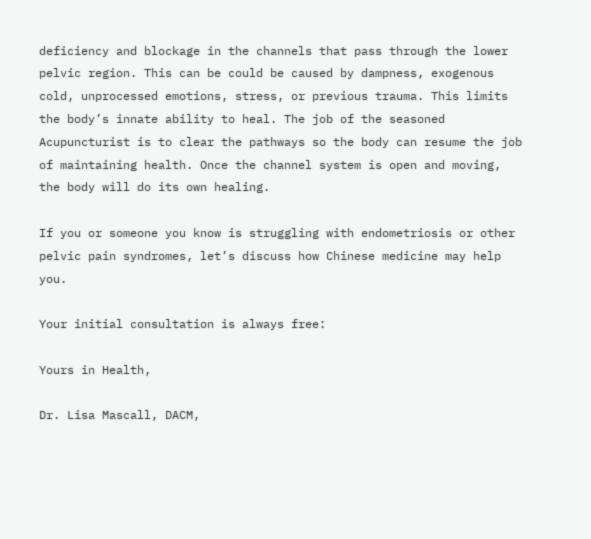deficiency and blockage in the channels that pass through the lower pelvic region. This can be could be caused by dampness, exogenous cold, unprocessed emotions, stress, or previous trauma. This limits the body’s innate ability to heal. The job of the seasoned Acupuncturist is to clear the pathways so the body can resume the job of maintaining health. Once the channel system is open and moving, the body will do its own healing.

If you or someone you know is struggling with endometriosis or other pelvic pain syndromes, let’s discuss how Chinese medicine may help you.

Your initial consultation is always free:

Yours in Health,

Dr. Lisa Mascall, DACM,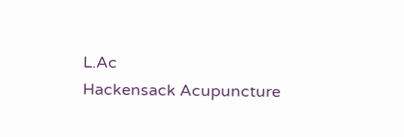L.Ac
Hackensack Acupuncture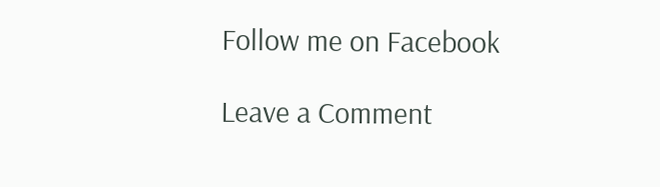Follow me on Facebook

Leave a Comment